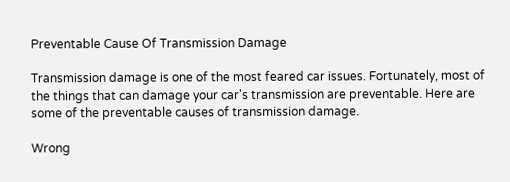Preventable Cause Of Transmission Damage

Transmission damage is one of the most feared car issues. Fortunately, most of the things that can damage your car's transmission are preventable. Here are some of the preventable causes of transmission damage.

Wrong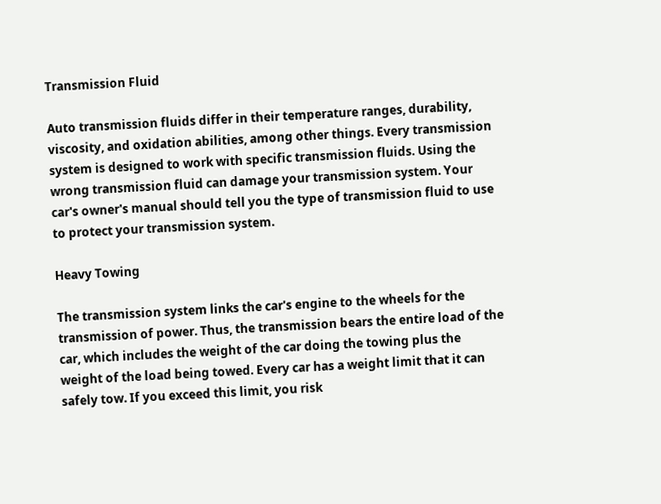Transmission Fluid

Auto transmission fluids differ in their temperature ranges, durability, viscosity, and oxidation abilities, among other things. Every transmission system is designed to work with specific transmission fluids. Using the wrong transmission fluid can damage your transmission system. Your car's owner's manual should tell you the type of transmission fluid to use to protect your transmission system.

Heavy Towing

The transmission system links the car's engine to the wheels for the transmission of power. Thus, the transmission bears the entire load of the car, which includes the weight of the car doing the towing plus the weight of the load being towed. Every car has a weight limit that it can safely tow. If you exceed this limit, you risk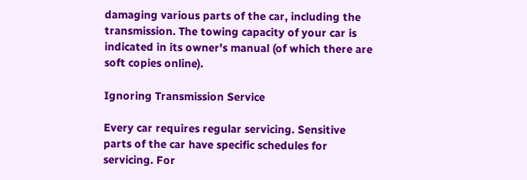damaging various parts of the car, including the transmission. The towing capacity of your car is indicated in its owner's manual (of which there are soft copies online).

Ignoring Transmission Service

Every car requires regular servicing. Sensitive parts of the car have specific schedules for servicing. For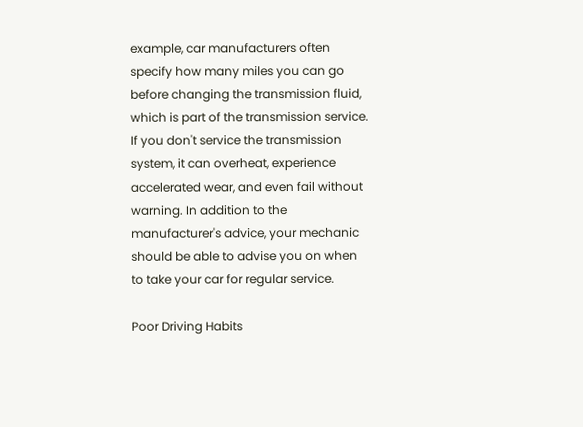example, car manufacturers often specify how many miles you can go before changing the transmission fluid, which is part of the transmission service. If you don't service the transmission system, it can overheat, experience accelerated wear, and even fail without warning. In addition to the manufacturer's advice, your mechanic should be able to advise you on when to take your car for regular service.

Poor Driving Habits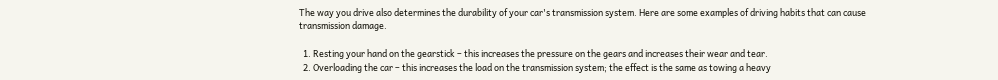The way you drive also determines the durability of your car's transmission system. Here are some examples of driving habits that can cause transmission damage.

  1. Resting your hand on the gearstick – this increases the pressure on the gears and increases their wear and tear.
  2. Overloading the car – this increases the load on the transmission system; the effect is the same as towing a heavy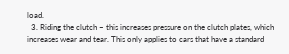load.
  3. Riding the clutch – this increases pressure on the clutch plates, which increases wear and tear. This only applies to cars that have a standard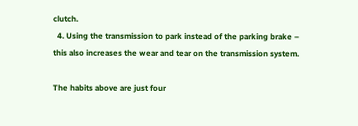clutch.
  4. Using the transmission to park instead of the parking brake – this also increases the wear and tear on the transmission system.

The habits above are just four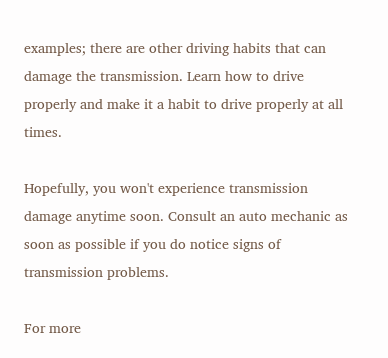examples; there are other driving habits that can damage the transmission. Learn how to drive properly and make it a habit to drive properly at all times.

Hopefully, you won't experience transmission damage anytime soon. Consult an auto mechanic as soon as possible if you do notice signs of transmission problems.

For more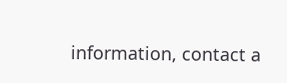information, contact a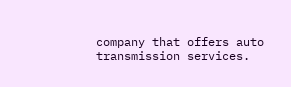company that offers auto transmission services.